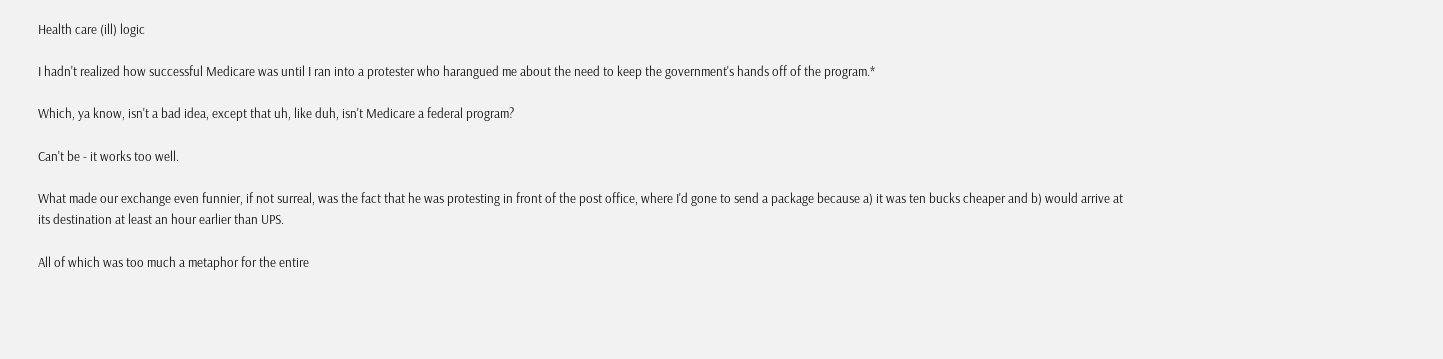Health care (ill) logic

I hadn't realized how successful Medicare was until I ran into a protester who harangued me about the need to keep the government's hands off of the program.*

Which, ya know, isn't a bad idea, except that uh, like duh, isn't Medicare a federal program?

Can't be - it works too well.

What made our exchange even funnier, if not surreal, was the fact that he was protesting in front of the post office, where I'd gone to send a package because a) it was ten bucks cheaper and b) would arrive at its destination at least an hour earlier than UPS.

All of which was too much a metaphor for the entire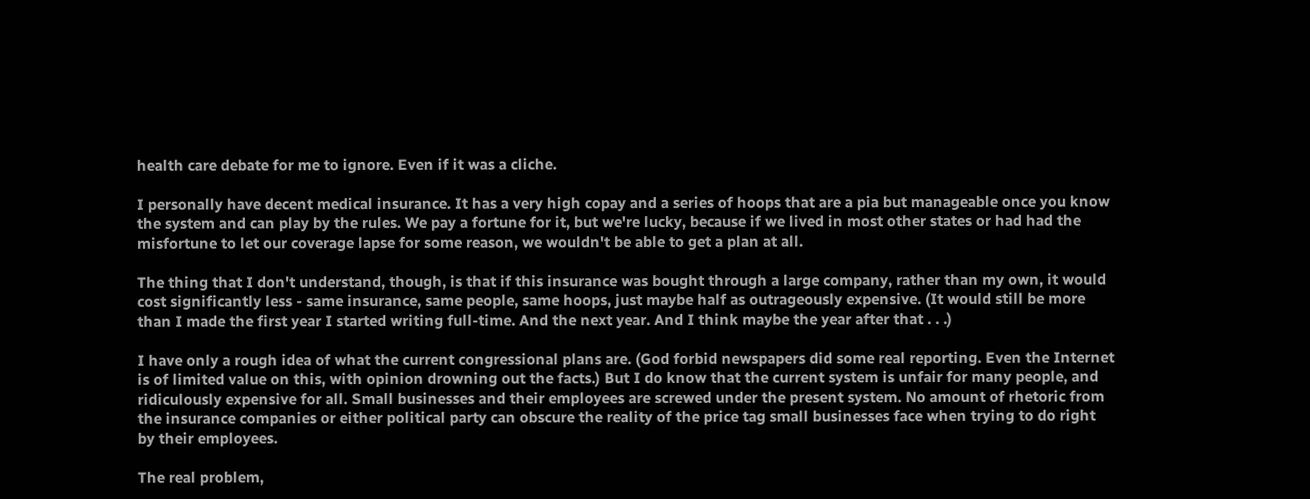health care debate for me to ignore. Even if it was a cliche.

I personally have decent medical insurance. It has a very high copay and a series of hoops that are a pia but manageable once you know the system and can play by the rules. We pay a fortune for it, but we're lucky, because if we lived in most other states or had had the misfortune to let our coverage lapse for some reason, we wouldn't be able to get a plan at all.

The thing that I don't understand, though, is that if this insurance was bought through a large company, rather than my own, it would cost significantly less - same insurance, same people, same hoops, just maybe half as outrageously expensive. (It would still be more than I made the first year I started writing full-time. And the next year. And I think maybe the year after that . . .)

I have only a rough idea of what the current congressional plans are. (God forbid newspapers did some real reporting. Even the Internet is of limited value on this, with opinion drowning out the facts.) But I do know that the current system is unfair for many people, and ridiculously expensive for all. Small businesses and their employees are screwed under the present system. No amount of rhetoric from the insurance companies or either political party can obscure the reality of the price tag small businesses face when trying to do right by their employees.

The real problem,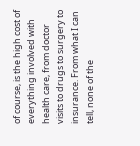of course, is the high cost of everything involved with health care, from doctor visits to drugs to surgery to insurance. From what I can tell, none of the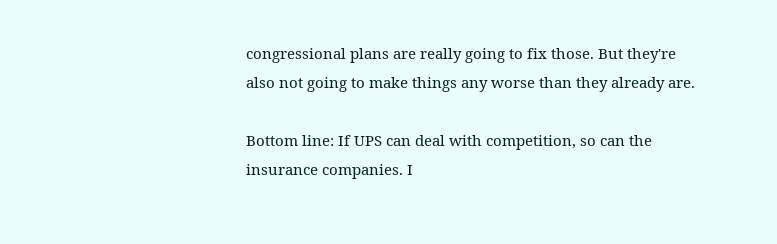congressional plans are really going to fix those. But they're also not going to make things any worse than they already are.

Bottom line: If UPS can deal with competition, so can the insurance companies. I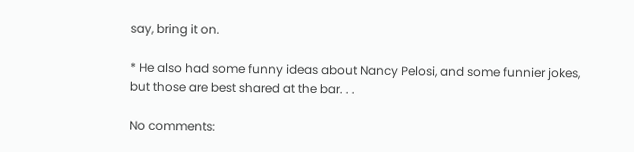say, bring it on.

* He also had some funny ideas about Nancy Pelosi, and some funnier jokes, but those are best shared at the bar. . .

No comments: